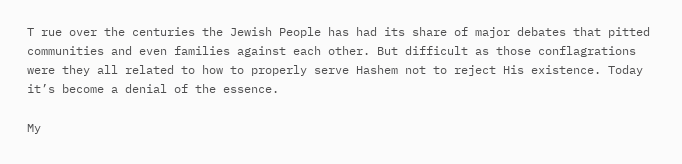T rue over the centuries the Jewish People has had its share of major debates that pitted communities and even families against each other. But difficult as those conflagrations were they all related to how to properly serve Hashem not to reject His existence. Today it’s become a denial of the essence.

My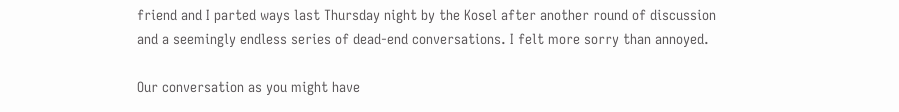friend and I parted ways last Thursday night by the Kosel after another round of discussion and a seemingly endless series of dead-end conversations. I felt more sorry than annoyed.

Our conversation as you might have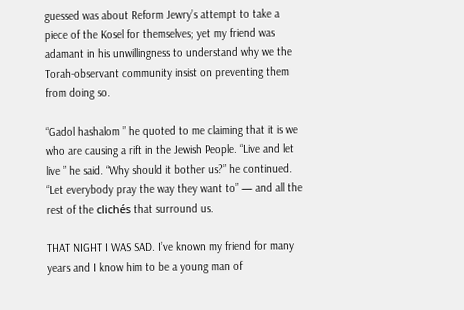guessed was about Reform Jewry’s attempt to take a piece of the Kosel for themselves; yet my friend was adamant in his unwillingness to understand why we the Torah-observant community insist on preventing them from doing so.

“Gadol hashalom ” he quoted to me claiming that it is we who are causing a rift in the Jewish People. “Live and let live ” he said. “Why should it bother us?” he continued. “Let everybody pray the way they want to” — and all the rest of the clichés that surround us.

THAT NIGHT I WAS SAD. I’ve known my friend for many years and I know him to be a young man of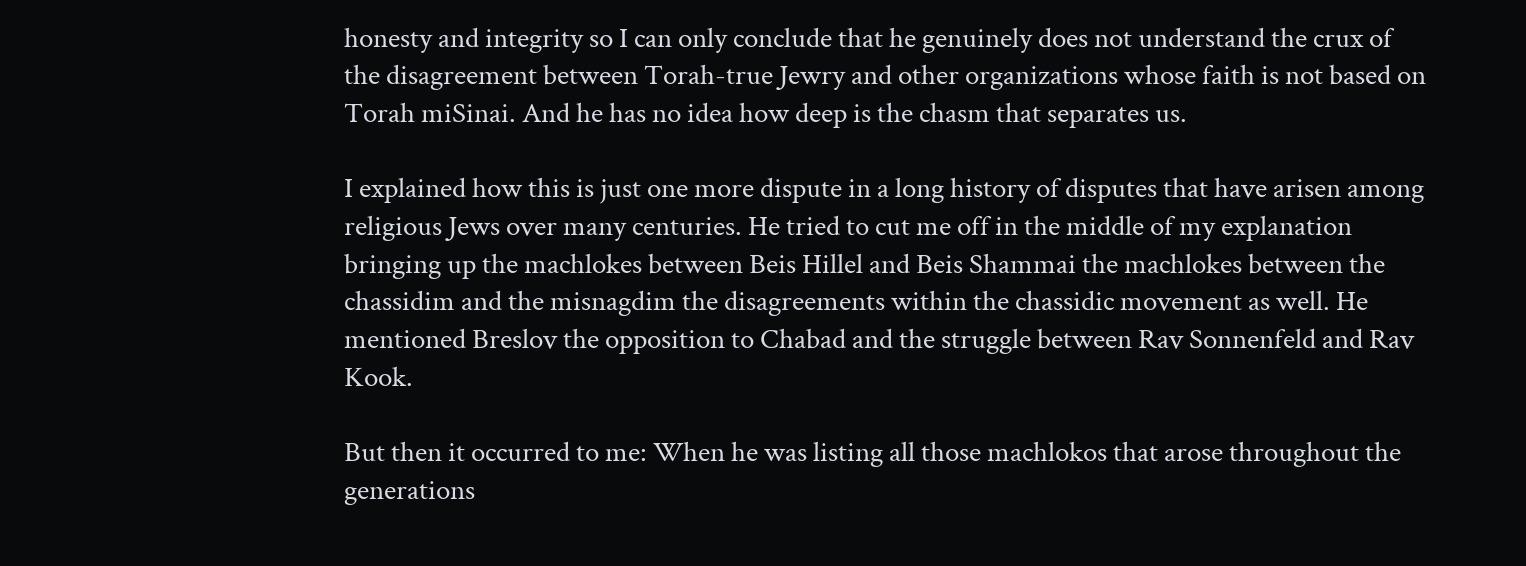honesty and integrity so I can only conclude that he genuinely does not understand the crux of the disagreement between Torah-true Jewry and other organizations whose faith is not based on Torah miSinai. And he has no idea how deep is the chasm that separates us.

I explained how this is just one more dispute in a long history of disputes that have arisen among religious Jews over many centuries. He tried to cut me off in the middle of my explanation bringing up the machlokes between Beis Hillel and Beis Shammai the machlokes between the chassidim and the misnagdim the disagreements within the chassidic movement as well. He mentioned Breslov the opposition to Chabad and the struggle between Rav Sonnenfeld and Rav Kook.

But then it occurred to me: When he was listing all those machlokos that arose throughout the generations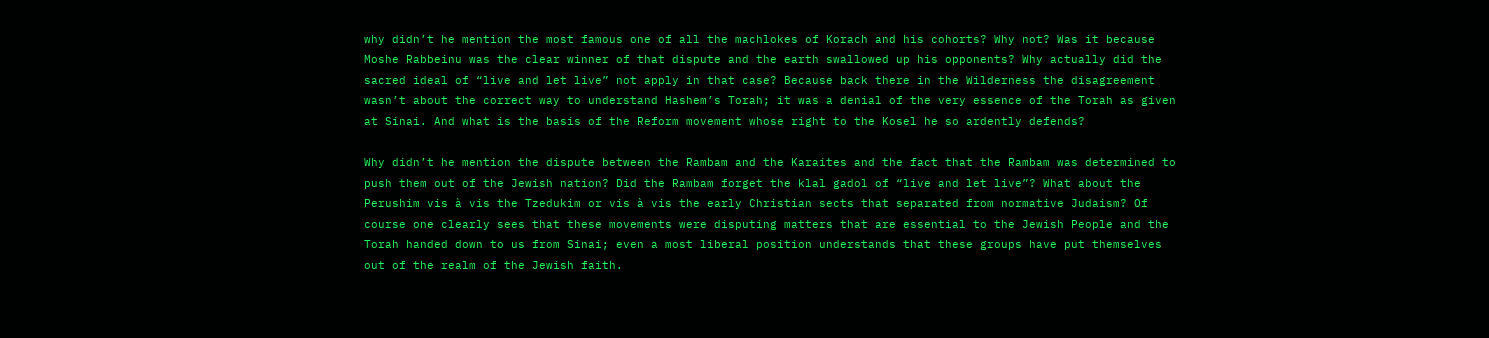why didn’t he mention the most famous one of all the machlokes of Korach and his cohorts? Why not? Was it because Moshe Rabbeinu was the clear winner of that dispute and the earth swallowed up his opponents? Why actually did the sacred ideal of “live and let live” not apply in that case? Because back there in the Wilderness the disagreement wasn’t about the correct way to understand Hashem’s Torah; it was a denial of the very essence of the Torah as given at Sinai. And what is the basis of the Reform movement whose right to the Kosel he so ardently defends?

Why didn’t he mention the dispute between the Rambam and the Karaites and the fact that the Rambam was determined to push them out of the Jewish nation? Did the Rambam forget the klal gadol of “live and let live”? What about the Perushim vis à vis the Tzedukim or vis à vis the early Christian sects that separated from normative Judaism? Of course one clearly sees that these movements were disputing matters that are essential to the Jewish People and the Torah handed down to us from Sinai; even a most liberal position understands that these groups have put themselves out of the realm of the Jewish faith.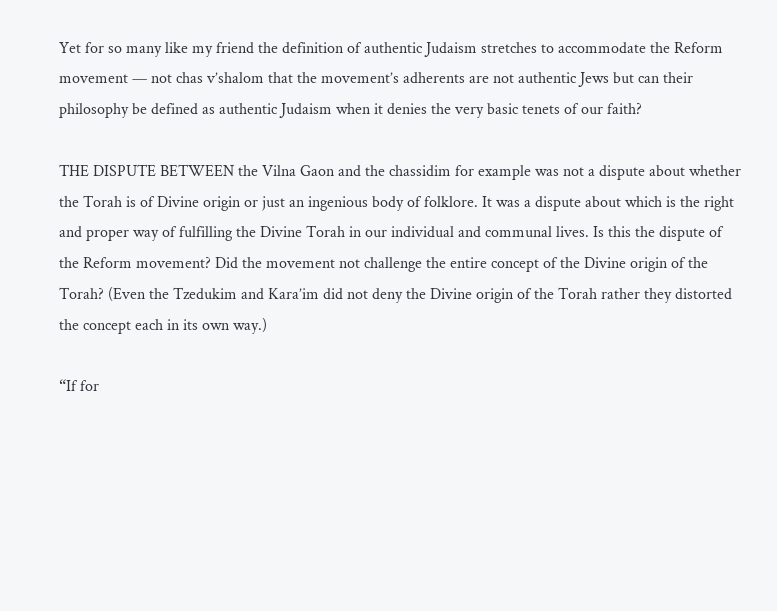Yet for so many like my friend the definition of authentic Judaism stretches to accommodate the Reform movement — not chas v’shalom that the movement’s adherents are not authentic Jews but can their philosophy be defined as authentic Judaism when it denies the very basic tenets of our faith?

THE DISPUTE BETWEEN the Vilna Gaon and the chassidim for example was not a dispute about whether the Torah is of Divine origin or just an ingenious body of folklore. It was a dispute about which is the right and proper way of fulfilling the Divine Torah in our individual and communal lives. Is this the dispute of the Reform movement? Did the movement not challenge the entire concept of the Divine origin of the Torah? (Even the Tzedukim and Kara’im did not deny the Divine origin of the Torah rather they distorted the concept each in its own way.)

“If for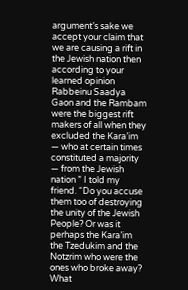argument’s sake we accept your claim that we are causing a rift in the Jewish nation then according to your learned opinion Rabbeinu Saadya Gaon and the Rambam were the biggest rift makers of all when they excluded the Kara’im — who at certain times constituted a majority — from the Jewish nation ” I told my friend. “Do you accuse them too of destroying the unity of the Jewish People? Or was it perhaps the Kara’im the Tzedukim and the Notzrim who were the ones who broke away? What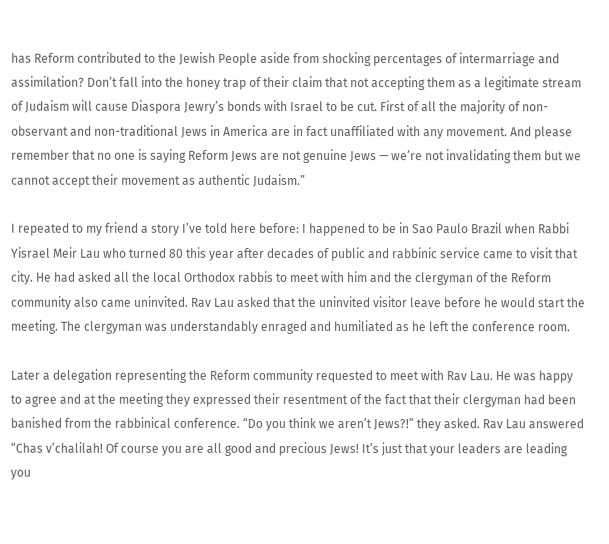has Reform contributed to the Jewish People aside from shocking percentages of intermarriage and assimilation? Don’t fall into the honey trap of their claim that not accepting them as a legitimate stream of Judaism will cause Diaspora Jewry’s bonds with Israel to be cut. First of all the majority of non-observant and non-traditional Jews in America are in fact unaffiliated with any movement. And please remember that no one is saying Reform Jews are not genuine Jews — we’re not invalidating them but we cannot accept their movement as authentic Judaism.”

I repeated to my friend a story I’ve told here before: I happened to be in Sao Paulo Brazil when Rabbi Yisrael Meir Lau who turned 80 this year after decades of public and rabbinic service came to visit that city. He had asked all the local Orthodox rabbis to meet with him and the clergyman of the Reform community also came uninvited. Rav Lau asked that the uninvited visitor leave before he would start the meeting. The clergyman was understandably enraged and humiliated as he left the conference room.

Later a delegation representing the Reform community requested to meet with Rav Lau. He was happy to agree and at the meeting they expressed their resentment of the fact that their clergyman had been banished from the rabbinical conference. “Do you think we aren’t Jews?!” they asked. Rav Lau answered “Chas v’chalilah! Of course you are all good and precious Jews! It’s just that your leaders are leading you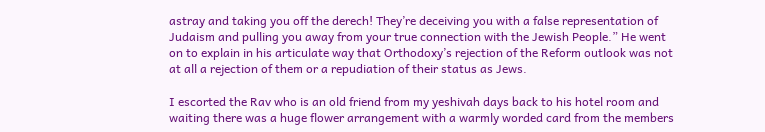astray and taking you off the derech! They’re deceiving you with a false representation of Judaism and pulling you away from your true connection with the Jewish People.” He went on to explain in his articulate way that Orthodoxy’s rejection of the Reform outlook was not at all a rejection of them or a repudiation of their status as Jews.

I escorted the Rav who is an old friend from my yeshivah days back to his hotel room and waiting there was a huge flower arrangement with a warmly worded card from the members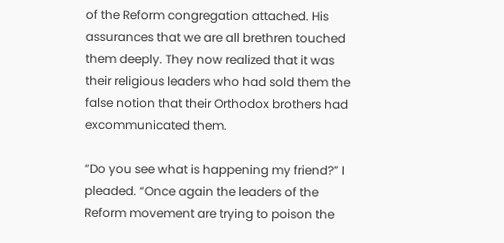of the Reform congregation attached. His assurances that we are all brethren touched them deeply. They now realized that it was their religious leaders who had sold them the false notion that their Orthodox brothers had excommunicated them.

“Do you see what is happening my friend?” I pleaded. “Once again the leaders of the Reform movement are trying to poison the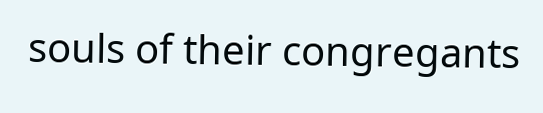souls of their congregants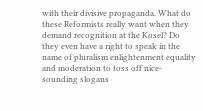with their divisive propaganda. What do these Reformists really want when they demand recognition at the Kosel? Do they even have a right to speak in the name of pluralism enlightenment equality and moderation to toss off nice-sounding slogans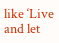like ‘Live and let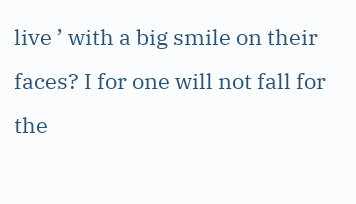live ’ with a big smile on their faces? I for one will not fall for the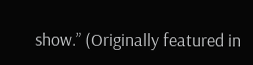show.” (Originally featured in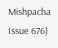Mishpacha Issue 676)